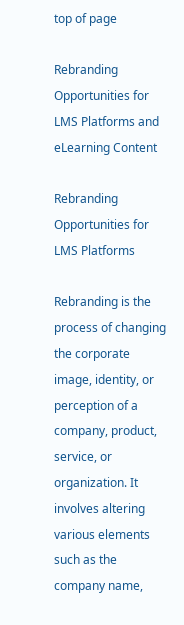top of page

Rebranding Opportunities for LMS Platforms and eLearning Content

Rebranding Opportunities for LMS Platforms

Rebranding is the process of changing the corporate image, identity, or perception of a company, product, service, or organization. It involves altering various elements such as the company name,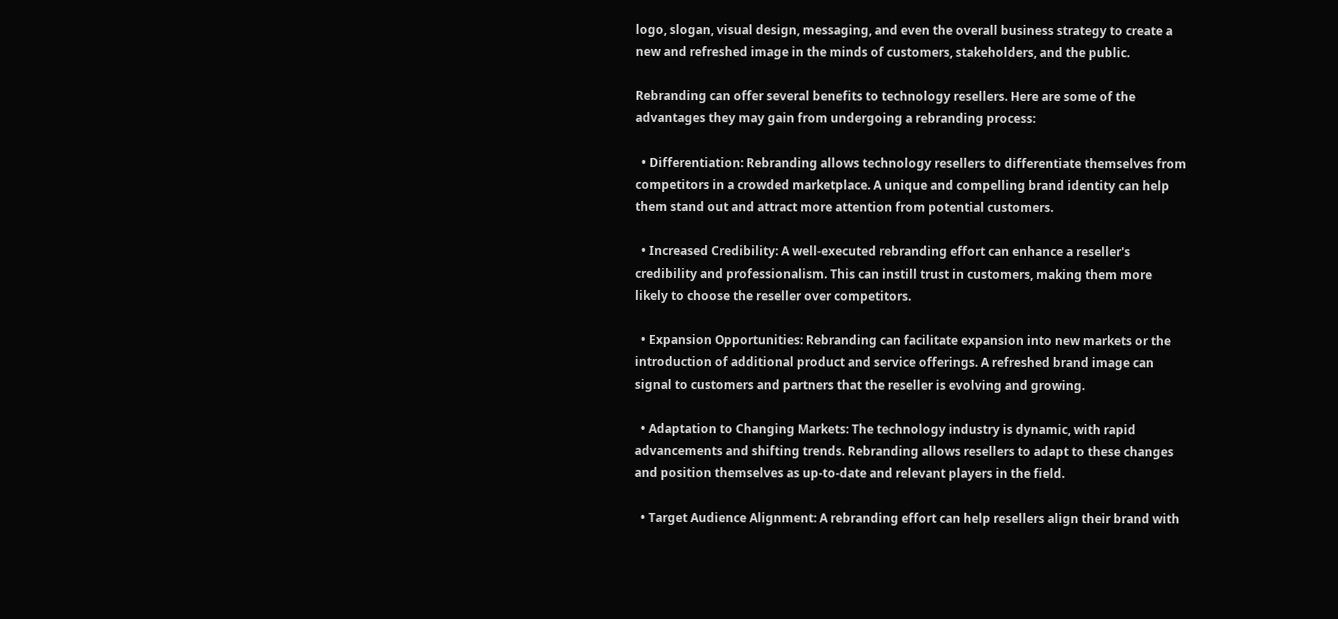logo, slogan, visual design, messaging, and even the overall business strategy to create a new and refreshed image in the minds of customers, stakeholders, and the public.

Rebranding can offer several benefits to technology resellers. Here are some of the advantages they may gain from undergoing a rebranding process:

  • Differentiation: Rebranding allows technology resellers to differentiate themselves from competitors in a crowded marketplace. A unique and compelling brand identity can help them stand out and attract more attention from potential customers.

  • Increased Credibility: A well-executed rebranding effort can enhance a reseller's credibility and professionalism. This can instill trust in customers, making them more likely to choose the reseller over competitors.

  • Expansion Opportunities: Rebranding can facilitate expansion into new markets or the introduction of additional product and service offerings. A refreshed brand image can signal to customers and partners that the reseller is evolving and growing.

  • Adaptation to Changing Markets: The technology industry is dynamic, with rapid advancements and shifting trends. Rebranding allows resellers to adapt to these changes and position themselves as up-to-date and relevant players in the field.

  • Target Audience Alignment: A rebranding effort can help resellers align their brand with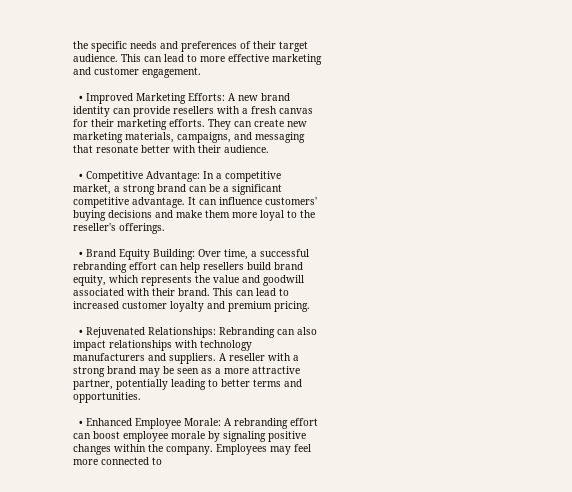the specific needs and preferences of their target audience. This can lead to more effective marketing and customer engagement.

  • Improved Marketing Efforts: A new brand identity can provide resellers with a fresh canvas for their marketing efforts. They can create new marketing materials, campaigns, and messaging that resonate better with their audience.

  • Competitive Advantage: In a competitive market, a strong brand can be a significant competitive advantage. It can influence customers' buying decisions and make them more loyal to the reseller's offerings.

  • Brand Equity Building: Over time, a successful rebranding effort can help resellers build brand equity, which represents the value and goodwill associated with their brand. This can lead to increased customer loyalty and premium pricing.

  • Rejuvenated Relationships: Rebranding can also impact relationships with technology manufacturers and suppliers. A reseller with a strong brand may be seen as a more attractive partner, potentially leading to better terms and opportunities.

  • Enhanced Employee Morale: A rebranding effort can boost employee morale by signaling positive changes within the company. Employees may feel more connected to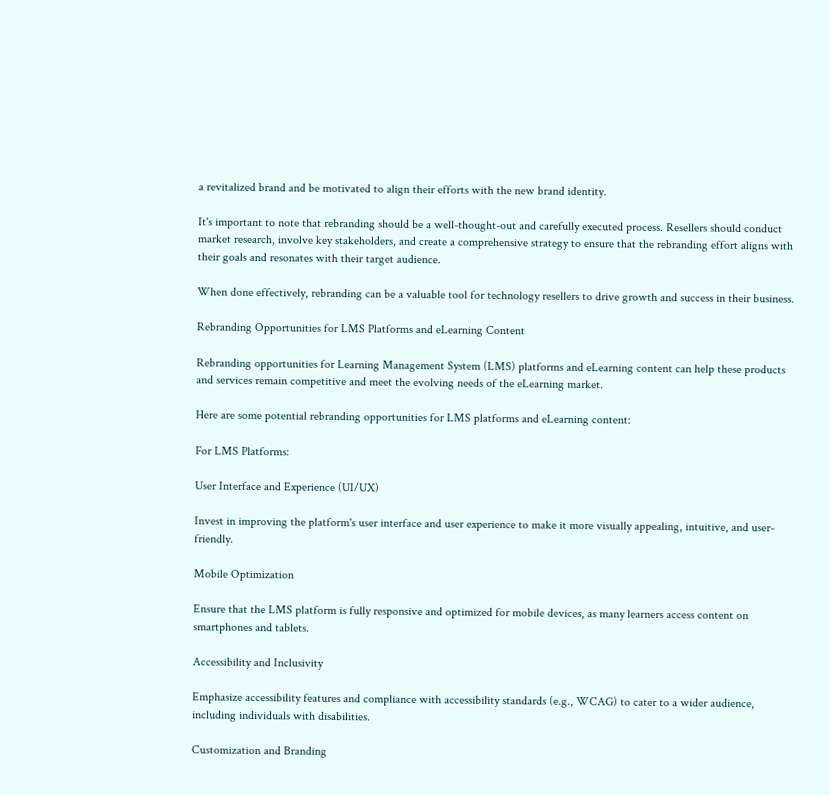a revitalized brand and be motivated to align their efforts with the new brand identity.

It's important to note that rebranding should be a well-thought-out and carefully executed process. Resellers should conduct market research, involve key stakeholders, and create a comprehensive strategy to ensure that the rebranding effort aligns with their goals and resonates with their target audience.

When done effectively, rebranding can be a valuable tool for technology resellers to drive growth and success in their business.

Rebranding Opportunities for LMS Platforms and eLearning Content

Rebranding opportunities for Learning Management System (LMS) platforms and eLearning content can help these products and services remain competitive and meet the evolving needs of the eLearning market.

Here are some potential rebranding opportunities for LMS platforms and eLearning content:

For LMS Platforms:

User Interface and Experience (UI/UX)

Invest in improving the platform's user interface and user experience to make it more visually appealing, intuitive, and user-friendly.

Mobile Optimization

Ensure that the LMS platform is fully responsive and optimized for mobile devices, as many learners access content on smartphones and tablets.

Accessibility and Inclusivity

Emphasize accessibility features and compliance with accessibility standards (e.g., WCAG) to cater to a wider audience, including individuals with disabilities.

Customization and Branding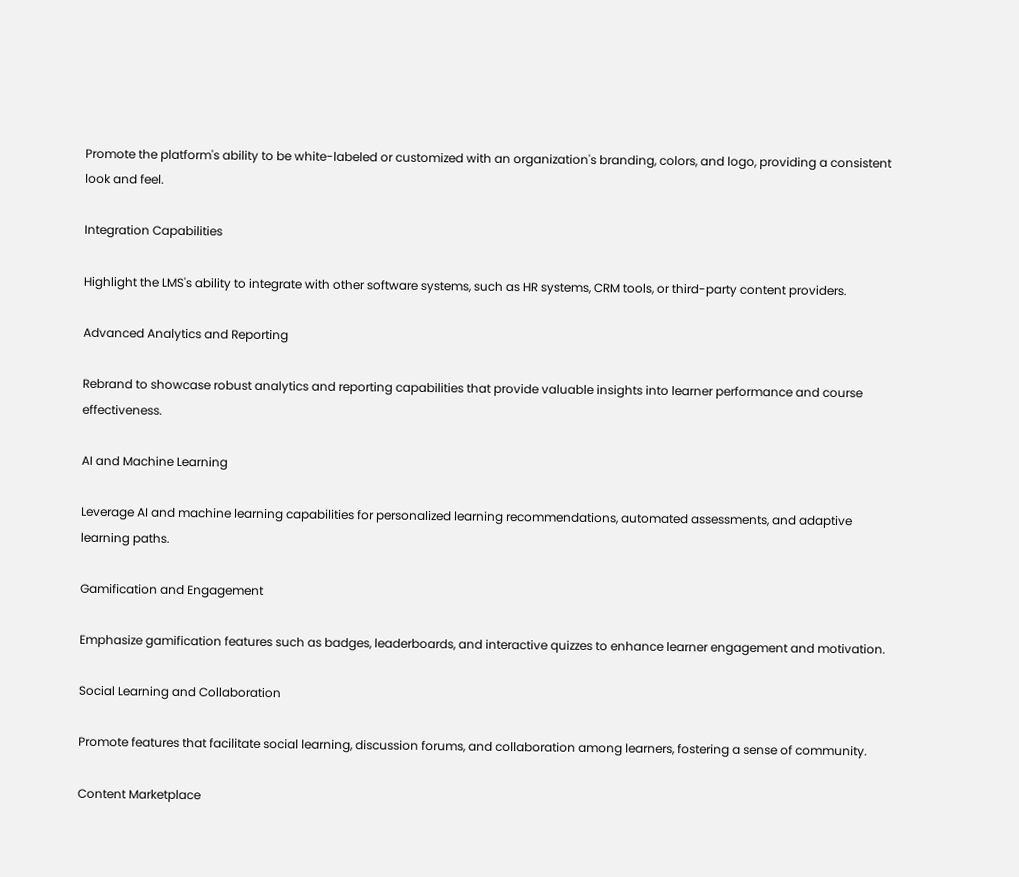Promote the platform's ability to be white-labeled or customized with an organization's branding, colors, and logo, providing a consistent look and feel.

Integration Capabilities

Highlight the LMS's ability to integrate with other software systems, such as HR systems, CRM tools, or third-party content providers.

Advanced Analytics and Reporting

Rebrand to showcase robust analytics and reporting capabilities that provide valuable insights into learner performance and course effectiveness.

AI and Machine Learning

Leverage AI and machine learning capabilities for personalized learning recommendations, automated assessments, and adaptive learning paths.

Gamification and Engagement

Emphasize gamification features such as badges, leaderboards, and interactive quizzes to enhance learner engagement and motivation.

Social Learning and Collaboration

Promote features that facilitate social learning, discussion forums, and collaboration among learners, fostering a sense of community.

Content Marketplace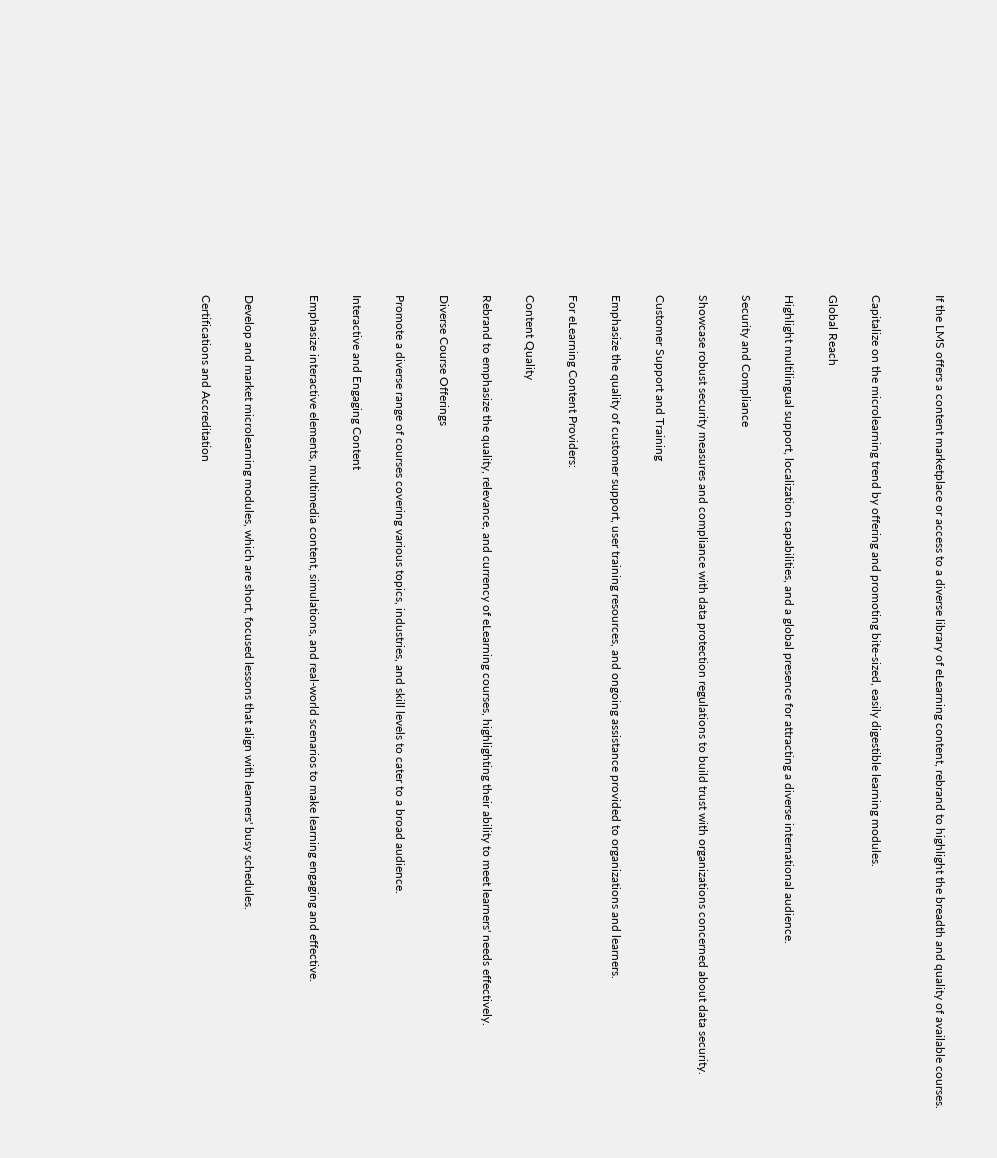If the LMS offers a content marketplace or access to a diverse library of eLearning content, rebrand to highlight the breadth and quality of available courses.


Capitalize on the microlearning trend by offering and promoting bite-sized, easily digestible learning modules.

Global Reach

Highlight multilingual support, localization capabilities, and a global presence for attracting a diverse international audience.

Security and Compliance

Showcase robust security measures and compliance with data protection regulations to build trust with organizations concerned about data security.

Customer Support and Training

Emphasize the quality of customer support, user training resources, and ongoing assistance provided to organizations and learners.

For eLearning Content Providers:

Content Quality

Rebrand to emphasize the quality, relevance, and currency of eLearning courses, highlighting their ability to meet learners' needs effectively.

Diverse Course Offerings

Promote a diverse range of courses covering various topics, industries, and skill levels to cater to a broad audience.

Interactive and Engaging Content

Emphasize interactive elements, multimedia content, simulations, and real-world scenarios to make learning engaging and effective.


Develop and market microlearning modules, which are short, focused lessons that align with learners' busy schedules.

Certifications and Accreditation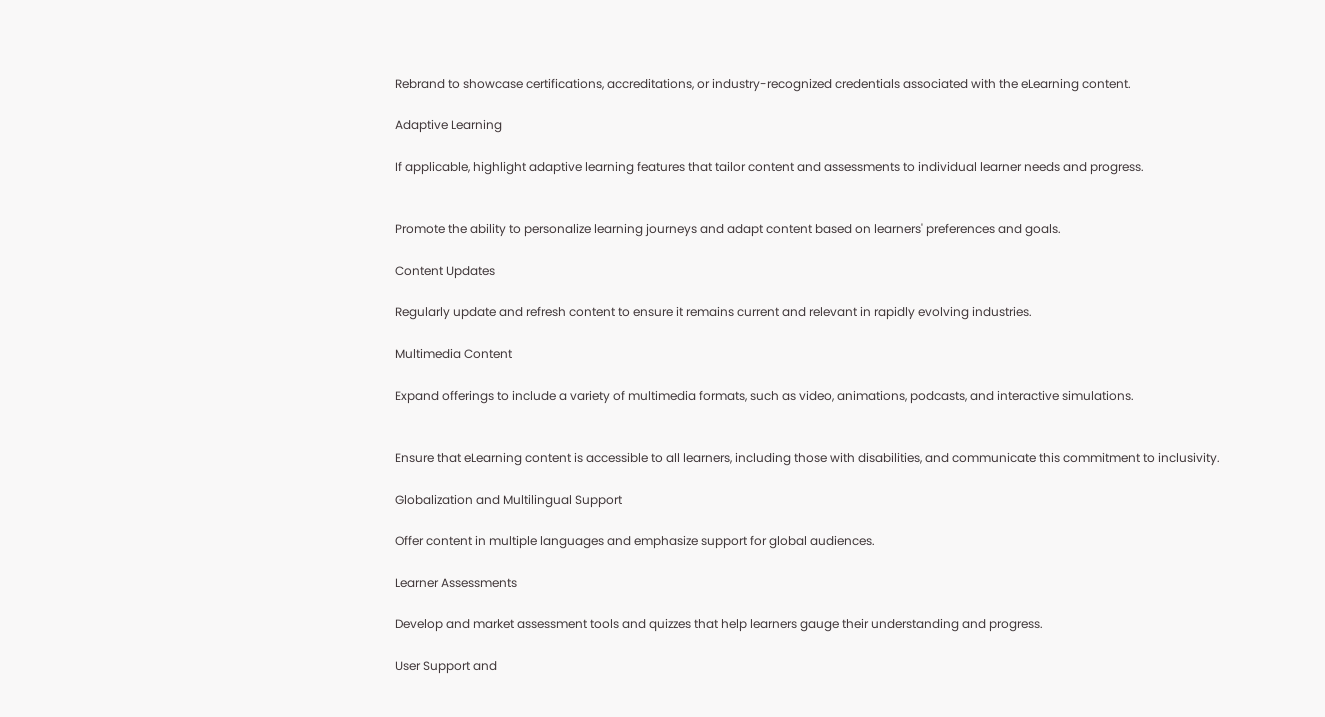Rebrand to showcase certifications, accreditations, or industry-recognized credentials associated with the eLearning content.

Adaptive Learning

If applicable, highlight adaptive learning features that tailor content and assessments to individual learner needs and progress.


Promote the ability to personalize learning journeys and adapt content based on learners' preferences and goals.

Content Updates

Regularly update and refresh content to ensure it remains current and relevant in rapidly evolving industries.

Multimedia Content

Expand offerings to include a variety of multimedia formats, such as video, animations, podcasts, and interactive simulations.


Ensure that eLearning content is accessible to all learners, including those with disabilities, and communicate this commitment to inclusivity.

Globalization and Multilingual Support

Offer content in multiple languages and emphasize support for global audiences.

Learner Assessments

Develop and market assessment tools and quizzes that help learners gauge their understanding and progress.

User Support and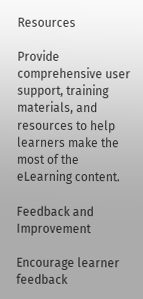Resources

Provide comprehensive user support, training materials, and resources to help learners make the most of the eLearning content.

Feedback and Improvement

Encourage learner feedback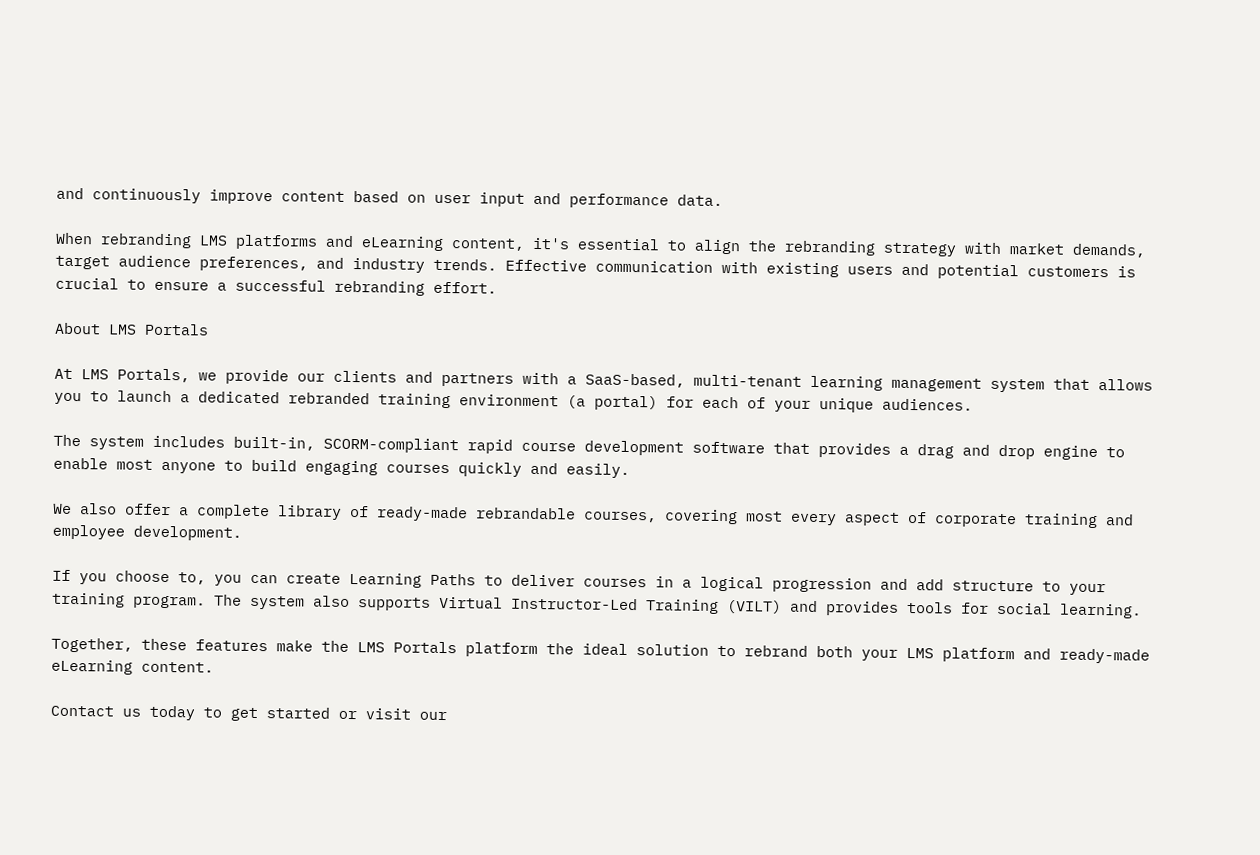and continuously improve content based on user input and performance data.

When rebranding LMS platforms and eLearning content, it's essential to align the rebranding strategy with market demands, target audience preferences, and industry trends. Effective communication with existing users and potential customers is crucial to ensure a successful rebranding effort.

About LMS Portals

At LMS Portals, we provide our clients and partners with a SaaS-based, multi-tenant learning management system that allows you to launch a dedicated rebranded training environment (a portal) for each of your unique audiences.

The system includes built-in, SCORM-compliant rapid course development software that provides a drag and drop engine to enable most anyone to build engaging courses quickly and easily.

We also offer a complete library of ready-made rebrandable courses, covering most every aspect of corporate training and employee development.

If you choose to, you can create Learning Paths to deliver courses in a logical progression and add structure to your training program. The system also supports Virtual Instructor-Led Training (VILT) and provides tools for social learning.

Together, these features make the LMS Portals platform the ideal solution to rebrand both your LMS platform and ready-made eLearning content.

Contact us today to get started or visit our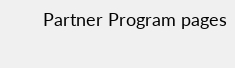Partner Program pages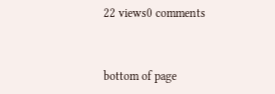22 views0 comments


bottom of page